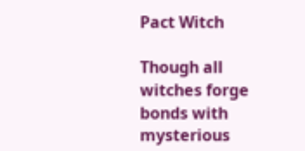Pact Witch

Though all witches forge bonds with mysterious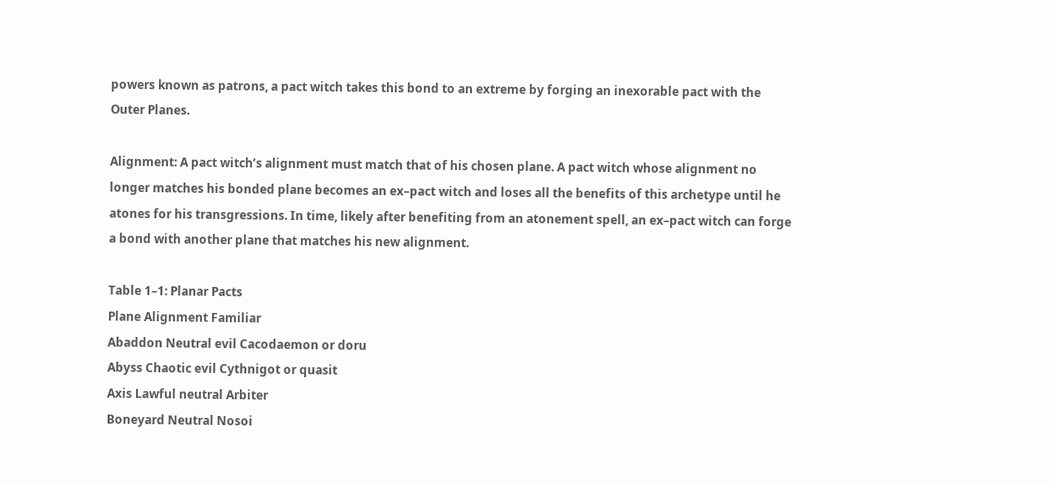powers known as patrons, a pact witch takes this bond to an extreme by forging an inexorable pact with the Outer Planes.

Alignment: A pact witch’s alignment must match that of his chosen plane. A pact witch whose alignment no longer matches his bonded plane becomes an ex–pact witch and loses all the benefits of this archetype until he atones for his transgressions. In time, likely after benefiting from an atonement spell, an ex–pact witch can forge a bond with another plane that matches his new alignment.

Table 1–1: Planar Pacts
Plane Alignment Familiar
Abaddon Neutral evil Cacodaemon or doru
Abyss Chaotic evil Cythnigot or quasit
Axis Lawful neutral Arbiter
Boneyard Neutral Nosoi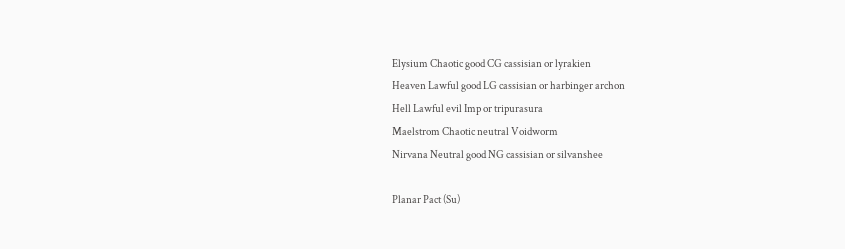Elysium Chaotic good CG cassisian or lyrakien
Heaven Lawful good LG cassisian or harbinger archon
Hell Lawful evil Imp or tripurasura
Maelstrom Chaotic neutral Voidworm
Nirvana Neutral good NG cassisian or silvanshee

Planar Pact (Su)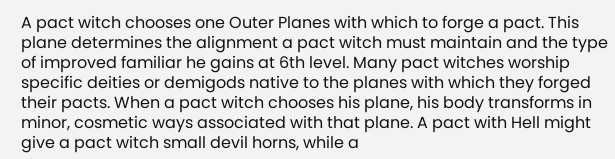A pact witch chooses one Outer Planes with which to forge a pact. This plane determines the alignment a pact witch must maintain and the type of improved familiar he gains at 6th level. Many pact witches worship specific deities or demigods native to the planes with which they forged their pacts. When a pact witch chooses his plane, his body transforms in minor, cosmetic ways associated with that plane. A pact with Hell might give a pact witch small devil horns, while a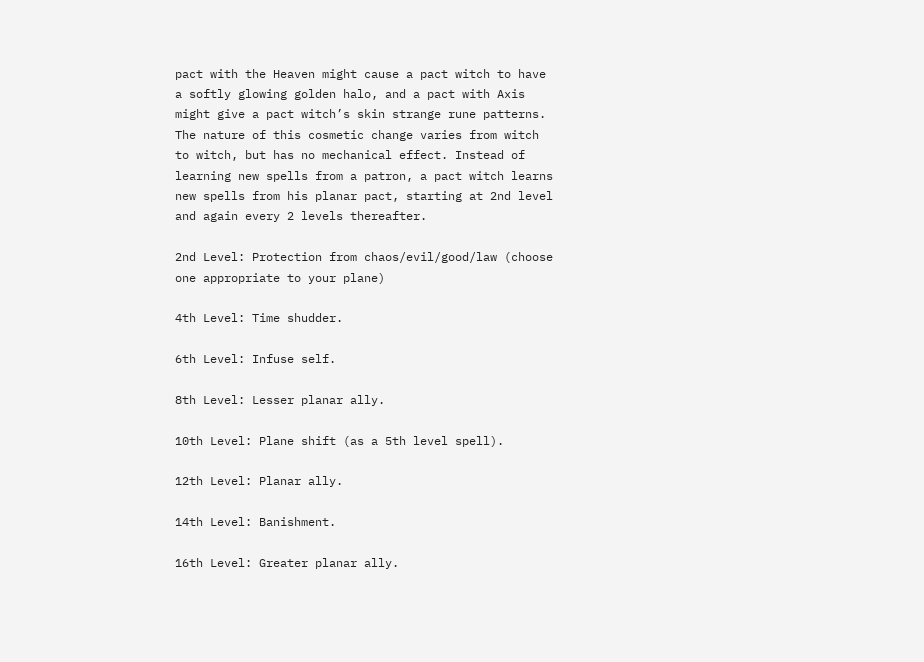pact with the Heaven might cause a pact witch to have a softly glowing golden halo, and a pact with Axis might give a pact witch’s skin strange rune patterns. The nature of this cosmetic change varies from witch to witch, but has no mechanical effect. Instead of learning new spells from a patron, a pact witch learns new spells from his planar pact, starting at 2nd level and again every 2 levels thereafter.

2nd Level: Protection from chaos/evil/good/law (choose one appropriate to your plane)

4th Level: Time shudder.

6th Level: Infuse self.

8th Level: Lesser planar ally.

10th Level: Plane shift (as a 5th level spell).

12th Level: Planar ally.

14th Level: Banishment.

16th Level: Greater planar ally.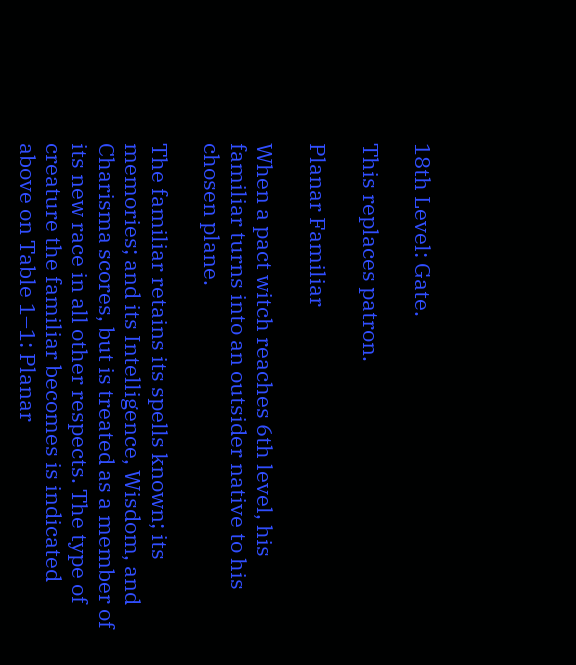18th Level: Gate.

This replaces patron.

Planar Familiar

When a pact witch reaches 6th level, his familiar turns into an outsider native to his chosen plane.

The familiar retains its spells known; its memories; and its Intelligence, Wisdom, and Charisma scores, but is treated as a member of its new race in all other respects. The type of creature the familiar becomes is indicated above on Table 1–1: Planar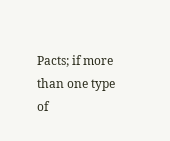Pacts; if more than one type of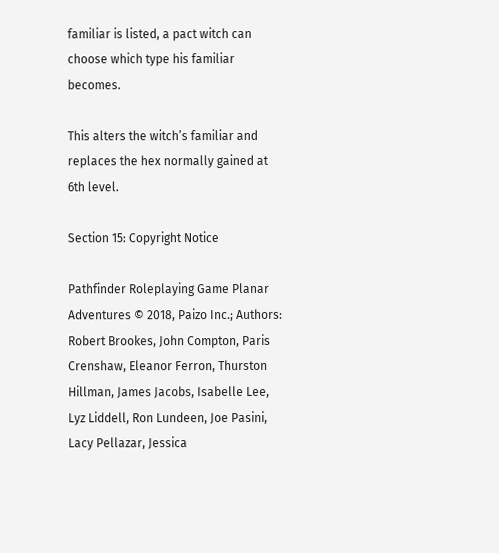familiar is listed, a pact witch can choose which type his familiar becomes.

This alters the witch’s familiar and replaces the hex normally gained at 6th level.

Section 15: Copyright Notice

Pathfinder Roleplaying Game Planar Adventures © 2018, Paizo Inc.; Authors: Robert Brookes, John Compton, Paris Crenshaw, Eleanor Ferron, Thurston Hillman, James Jacobs, Isabelle Lee, Lyz Liddell, Ron Lundeen, Joe Pasini, Lacy Pellazar, Jessica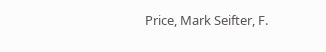Price, Mark Seifter, F.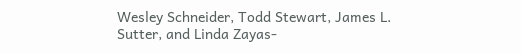Wesley Schneider, Todd Stewart, James L. Sutter, and Linda Zayas-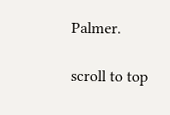Palmer.

scroll to top